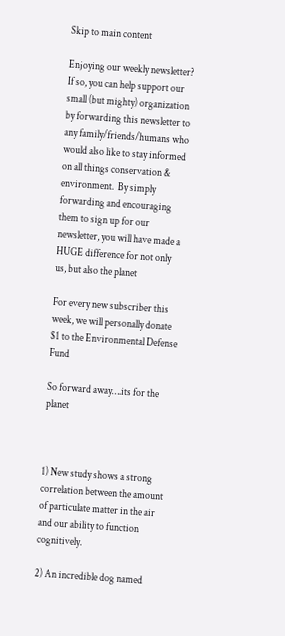Skip to main content

Enjoying our weekly newsletter? If so, you can help support our small (but mighty) organization by forwarding this newsletter to any family/friends/humans who would also like to stay informed on all things conservation & environment.  By simply forwarding and encouraging them to sign up for our newsletter, you will have made a HUGE difference for not only us, but also the planet

For every new subscriber this week, we will personally donate $1 to the Environmental Defense Fund

So forward away….its for the planet



1) New study shows a strong correlation between the amount of particulate matter in the air and our ability to function cognitively.

2) An incredible dog named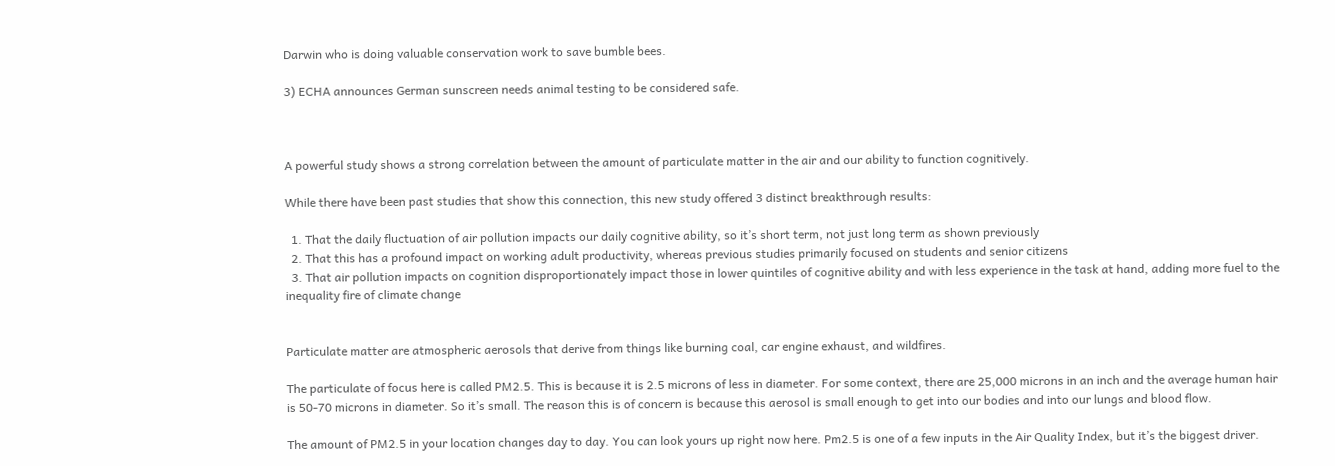Darwin who is doing valuable conservation work to save bumble bees.

3) ECHA announces German sunscreen needs animal testing to be considered safe.



A powerful study shows a strong correlation between the amount of particulate matter in the air and our ability to function cognitively.

While there have been past studies that show this connection, this new study offered 3 distinct breakthrough results:

  1. That the daily fluctuation of air pollution impacts our daily cognitive ability, so it’s short term, not just long term as shown previously
  2. That this has a profound impact on working adult productivity, whereas previous studies primarily focused on students and senior citizens
  3. That air pollution impacts on cognition disproportionately impact those in lower quintiles of cognitive ability and with less experience in the task at hand, adding more fuel to the inequality fire of climate change


Particulate matter are atmospheric aerosols that derive from things like burning coal, car engine exhaust, and wildfires.

The particulate of focus here is called PM2.5. This is because it is 2.5 microns of less in diameter. For some context, there are 25,000 microns in an inch and the average human hair is 50-70 microns in diameter. So it’s small. The reason this is of concern is because this aerosol is small enough to get into our bodies and into our lungs and blood flow.

The amount of PM2.5 in your location changes day to day. You can look yours up right now here. Pm2.5 is one of a few inputs in the Air Quality Index, but it’s the biggest driver.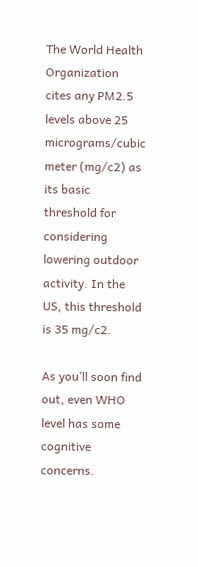The World Health Organization cites any PM2.5 levels above 25 micrograms/cubic meter (mg/c2) as its basic threshold for considering lowering outdoor activity. In the US, this threshold is 35 mg/c2.

As you’ll soon find out, even WHO level has some cognitive concerns.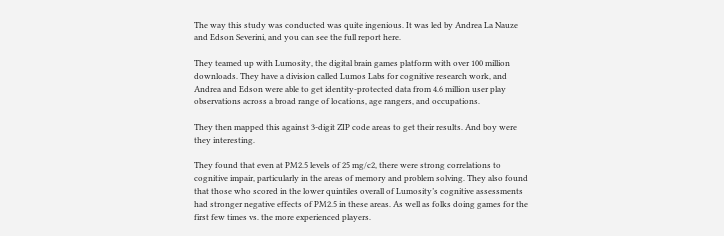The way this study was conducted was quite ingenious. It was led by Andrea La Nauze and Edson Severini, and you can see the full report here.

They teamed up with Lumosity, the digital brain games platform with over 100 million downloads. They have a division called Lumos Labs for cognitive research work, and Andrea and Edson were able to get identity-protected data from 4.6 million user play observations across a broad range of locations, age rangers, and occupations.

They then mapped this against 3-digit ZIP code areas to get their results. And boy were they interesting.

They found that even at PM2.5 levels of 25 mg/c2, there were strong correlations to cognitive impair, particularly in the areas of memory and problem solving. They also found that those who scored in the lower quintiles overall of Lumosity’s cognitive assessments had stronger negative effects of PM2.5 in these areas. As well as folks doing games for the first few times vs. the more experienced players.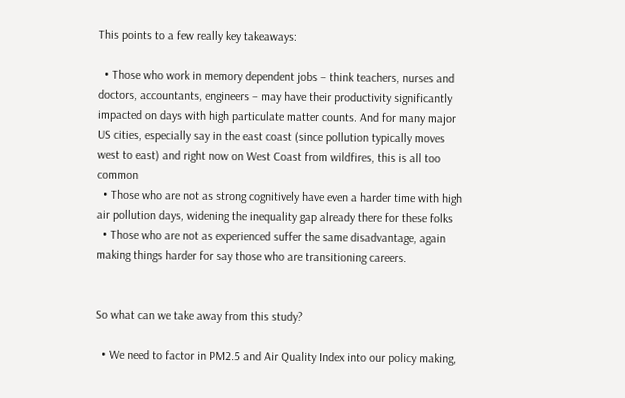This points to a few really key takeaways:

  • Those who work in memory dependent jobs – think teachers, nurses and doctors, accountants, engineers – may have their productivity significantly impacted on days with high particulate matter counts. And for many major US cities, especially say in the east coast (since pollution typically moves west to east) and right now on West Coast from wildfires, this is all too common
  • Those who are not as strong cognitively have even a harder time with high air pollution days, widening the inequality gap already there for these folks
  • Those who are not as experienced suffer the same disadvantage, again making things harder for say those who are transitioning careers.


So what can we take away from this study?

  • We need to factor in PM2.5 and Air Quality Index into our policy making,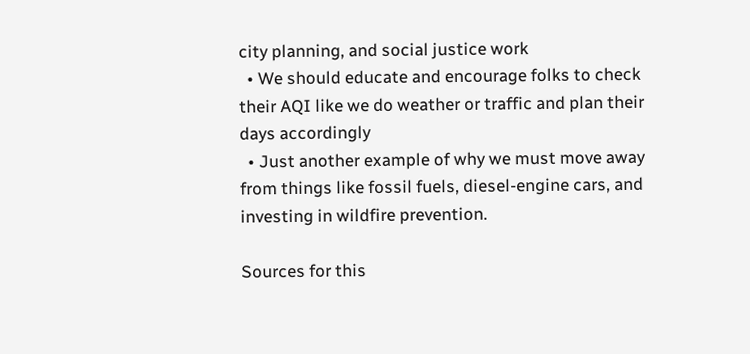city planning, and social justice work
  • We should educate and encourage folks to check their AQI like we do weather or traffic and plan their days accordingly
  • Just another example of why we must move away from things like fossil fuels, diesel-engine cars, and investing in wildfire prevention.

Sources for this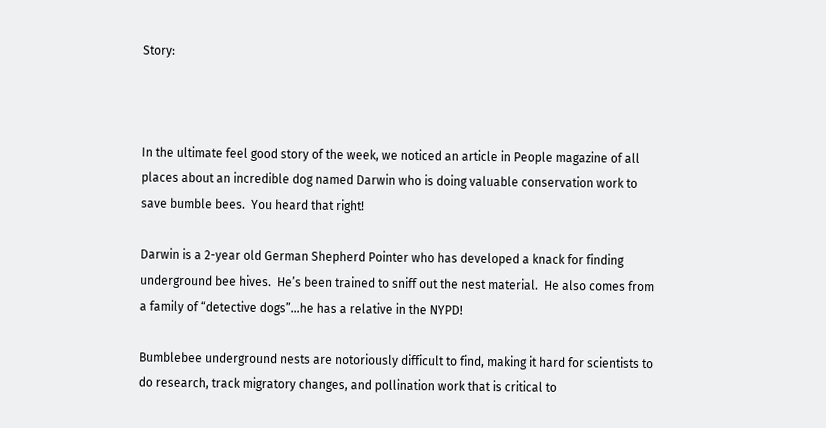Story:



In the ultimate feel good story of the week, we noticed an article in People magazine of all places about an incredible dog named Darwin who is doing valuable conservation work to save bumble bees.  You heard that right!

Darwin is a 2-year old German Shepherd Pointer who has developed a knack for finding underground bee hives.  He’s been trained to sniff out the nest material.  He also comes from a family of “detective dogs”…he has a relative in the NYPD!

Bumblebee underground nests are notoriously difficult to find, making it hard for scientists to do research, track migratory changes, and pollination work that is critical to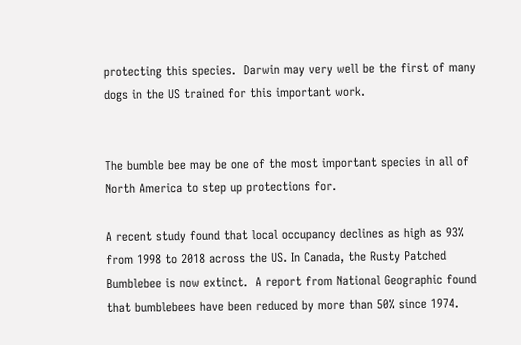protecting this species.  Darwin may very well be the first of many dogs in the US trained for this important work.


The bumble bee may be one of the most important species in all of North America to step up protections for.

A recent study found that local occupancy declines as high as 93% from 1998 to 2018 across the US. In Canada, the Rusty Patched Bumblebee is now extinct.  A report from National Geographic found that bumblebees have been reduced by more than 50% since 1974.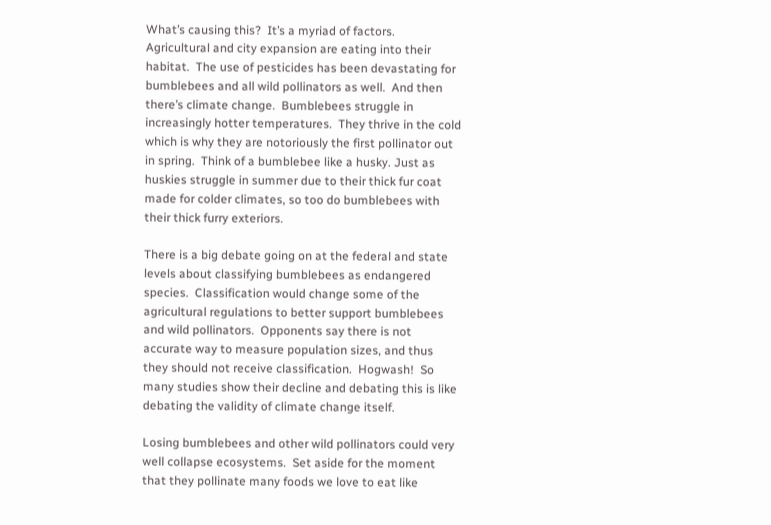What’s causing this?  It’s a myriad of factors.  Agricultural and city expansion are eating into their habitat.  The use of pesticides has been devastating for bumblebees and all wild pollinators as well.  And then there’s climate change.  Bumblebees struggle in increasingly hotter temperatures.  They thrive in the cold which is why they are notoriously the first pollinator out in spring.  Think of a bumblebee like a husky. Just as huskies struggle in summer due to their thick fur coat made for colder climates, so too do bumblebees with their thick furry exteriors.

There is a big debate going on at the federal and state levels about classifying bumblebees as endangered species.  Classification would change some of the agricultural regulations to better support bumblebees and wild pollinators.  Opponents say there is not accurate way to measure population sizes, and thus they should not receive classification.  Hogwash!  So many studies show their decline and debating this is like debating the validity of climate change itself.

Losing bumblebees and other wild pollinators could very well collapse ecosystems.  Set aside for the moment that they pollinate many foods we love to eat like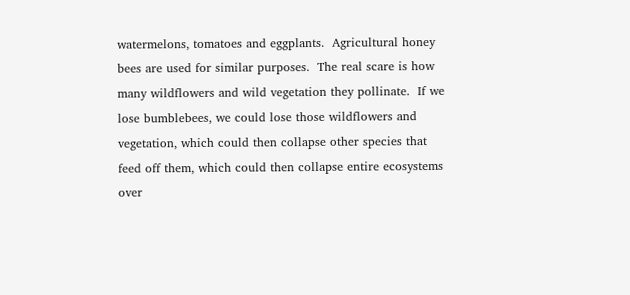watermelons, tomatoes and eggplants.  Agricultural honey bees are used for similar purposes.  The real scare is how many wildflowers and wild vegetation they pollinate.  If we lose bumblebees, we could lose those wildflowers and vegetation, which could then collapse other species that feed off them, which could then collapse entire ecosystems over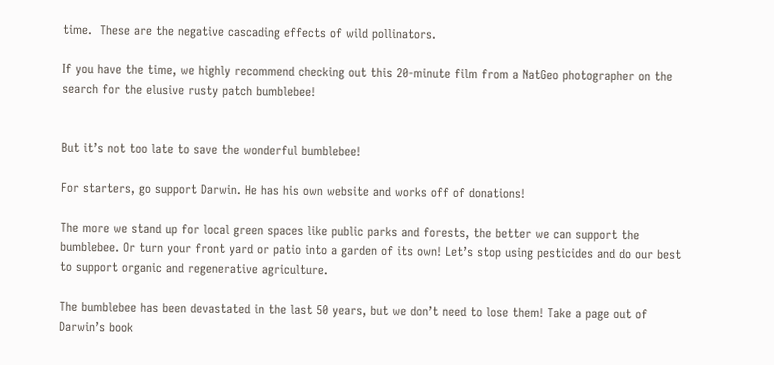time.  These are the negative cascading effects of wild pollinators.

If you have the time, we highly recommend checking out this 20-minute film from a NatGeo photographer on the search for the elusive rusty patch bumblebee!


But it’s not too late to save the wonderful bumblebee!

For starters, go support Darwin. He has his own website and works off of donations!

The more we stand up for local green spaces like public parks and forests, the better we can support the bumblebee. Or turn your front yard or patio into a garden of its own! Let’s stop using pesticides and do our best to support organic and regenerative agriculture.

The bumblebee has been devastated in the last 50 years, but we don’t need to lose them! Take a page out of Darwin’s book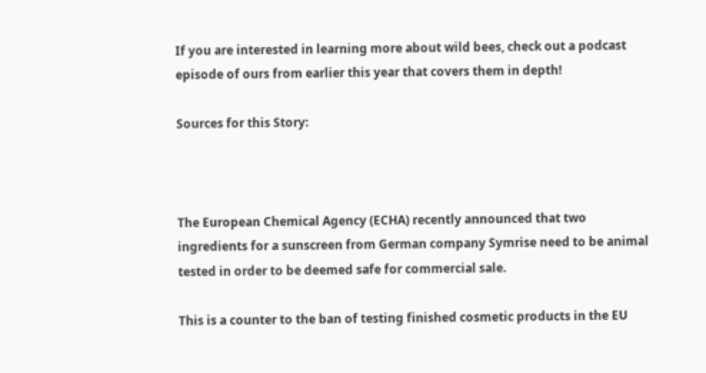If you are interested in learning more about wild bees, check out a podcast episode of ours from earlier this year that covers them in depth!

Sources for this Story:



The European Chemical Agency (ECHA) recently announced that two ingredients for a sunscreen from German company Symrise need to be animal tested in order to be deemed safe for commercial sale.

This is a counter to the ban of testing finished cosmetic products in the EU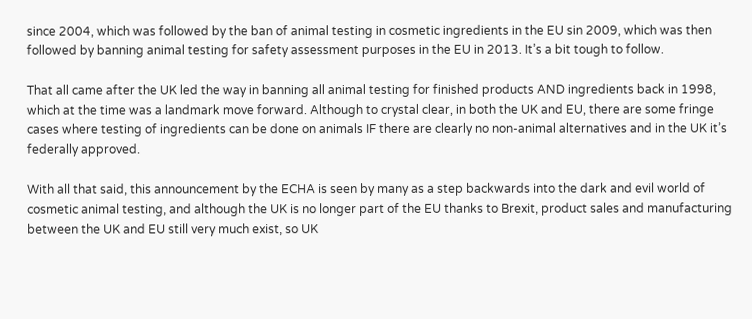since 2004, which was followed by the ban of animal testing in cosmetic ingredients in the EU sin 2009, which was then followed by banning animal testing for safety assessment purposes in the EU in 2013. It’s a bit tough to follow.

That all came after the UK led the way in banning all animal testing for finished products AND ingredients back in 1998, which at the time was a landmark move forward. Although to crystal clear, in both the UK and EU, there are some fringe cases where testing of ingredients can be done on animals IF there are clearly no non-animal alternatives and in the UK it’s federally approved.

With all that said, this announcement by the ECHA is seen by many as a step backwards into the dark and evil world of cosmetic animal testing, and although the UK is no longer part of the EU thanks to Brexit, product sales and manufacturing between the UK and EU still very much exist, so UK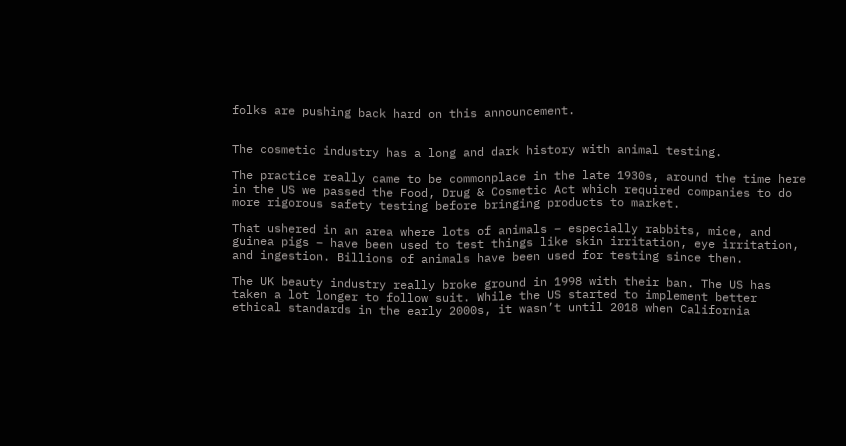folks are pushing back hard on this announcement.


The cosmetic industry has a long and dark history with animal testing.

The practice really came to be commonplace in the late 1930s, around the time here in the US we passed the Food, Drug & Cosmetic Act which required companies to do more rigorous safety testing before bringing products to market.

That ushered in an area where lots of animals – especially rabbits, mice, and guinea pigs – have been used to test things like skin irritation, eye irritation, and ingestion. Billions of animals have been used for testing since then.

The UK beauty industry really broke ground in 1998 with their ban. The US has taken a lot longer to follow suit. While the US started to implement better ethical standards in the early 2000s, it wasn’t until 2018 when California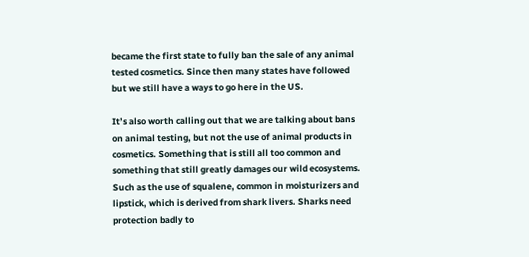became the first state to fully ban the sale of any animal tested cosmetics. Since then many states have followed but we still have a ways to go here in the US.

It’s also worth calling out that we are talking about bans on animal testing, but not the use of animal products in cosmetics. Something that is still all too common and something that still greatly damages our wild ecosystems. Such as the use of squalene, common in moisturizers and lipstick, which is derived from shark livers. Sharks need protection badly to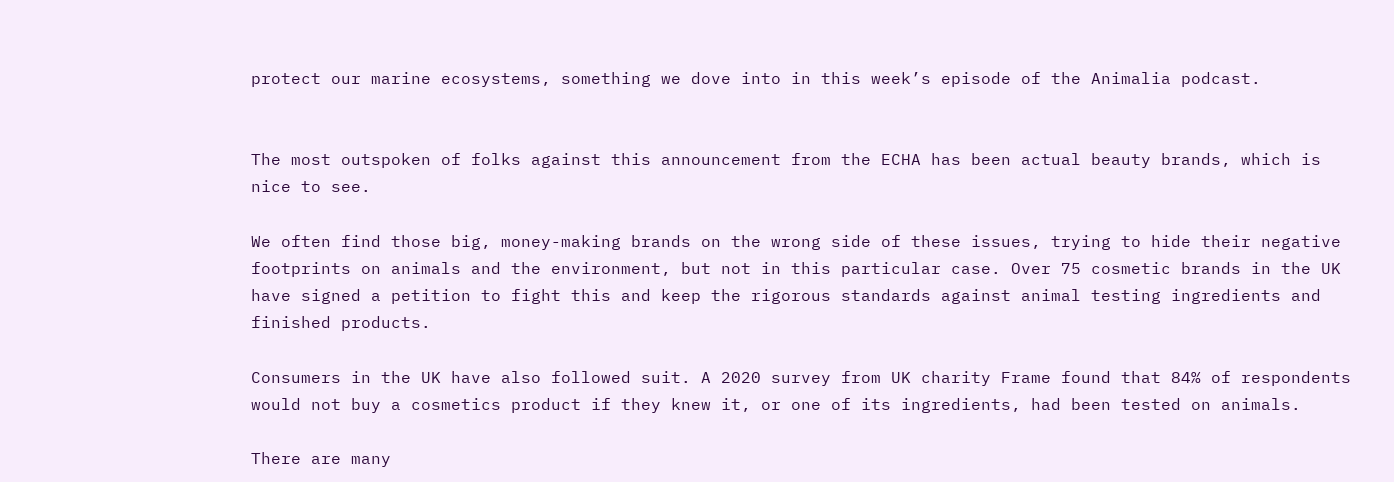protect our marine ecosystems, something we dove into in this week’s episode of the Animalia podcast.


The most outspoken of folks against this announcement from the ECHA has been actual beauty brands, which is nice to see.

We often find those big, money-making brands on the wrong side of these issues, trying to hide their negative footprints on animals and the environment, but not in this particular case. Over 75 cosmetic brands in the UK have signed a petition to fight this and keep the rigorous standards against animal testing ingredients and finished products.

Consumers in the UK have also followed suit. A 2020 survey from UK charity Frame found that 84% of respondents would not buy a cosmetics product if they knew it, or one of its ingredients, had been tested on animals.

There are many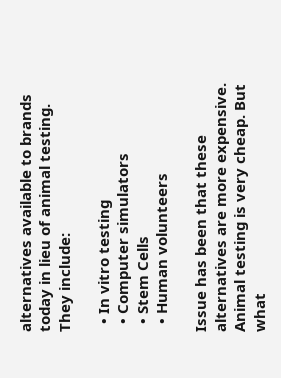alternatives available to brands today in lieu of animal testing. They include:

  • In vitro testing
  • Computer simulators
  • Stem Cells
  • Human volunteers

Issue has been that these alternatives are more expensive. Animal testing is very cheap. But what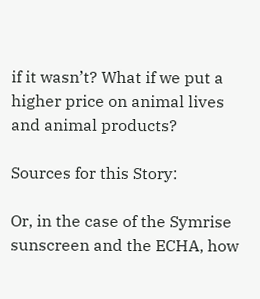if it wasn’t? What if we put a higher price on animal lives and animal products?

Sources for this Story:

Or, in the case of the Symrise sunscreen and the ECHA, how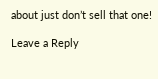about just don’t sell that one!

Leave a Reply